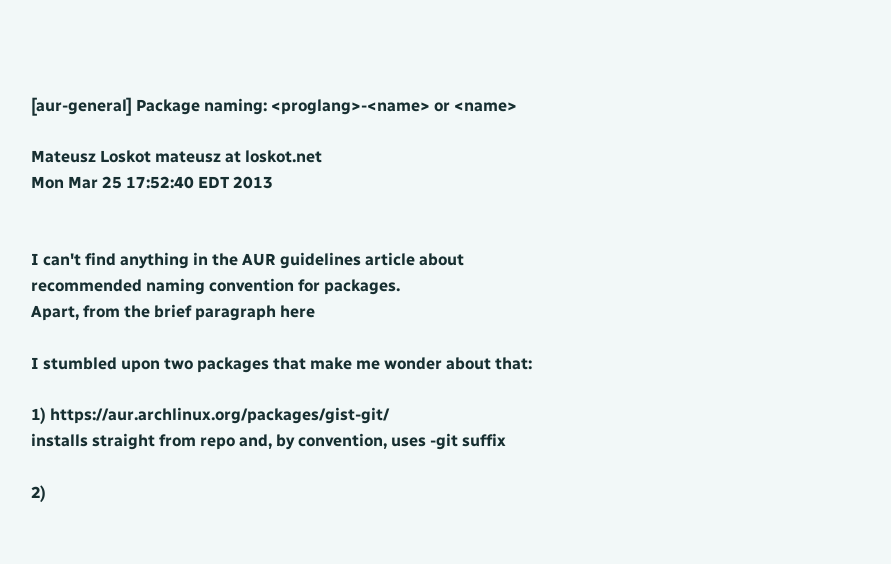[aur-general] Package naming: <proglang>-<name> or <name>

Mateusz Loskot mateusz at loskot.net
Mon Mar 25 17:52:40 EDT 2013


I can't find anything in the AUR guidelines article about
recommended naming convention for packages.
Apart, from the brief paragraph here

I stumbled upon two packages that make me wonder about that:

1) https://aur.archlinux.org/packages/gist-git/
installs straight from repo and, by convention, uses -git suffix

2)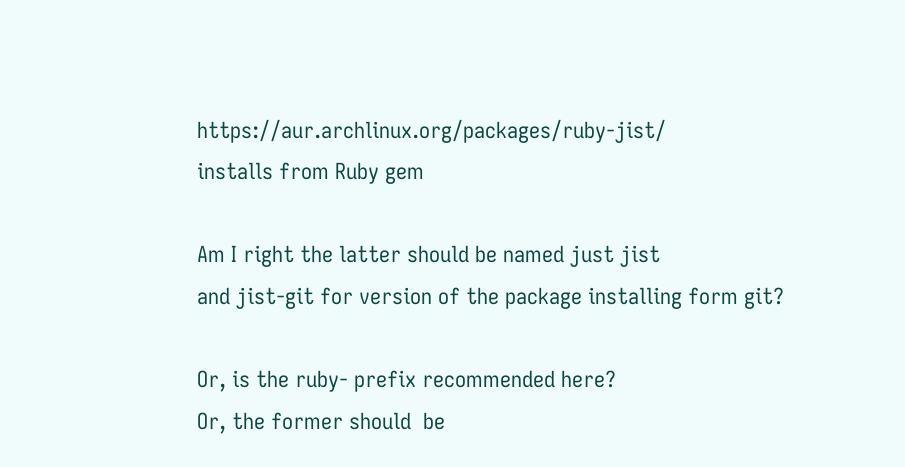https://aur.archlinux.org/packages/ruby-jist/
installs from Ruby gem

Am I right the latter should be named just jist
and jist-git for version of the package installing form git?

Or, is the ruby- prefix recommended here?
Or, the former should  be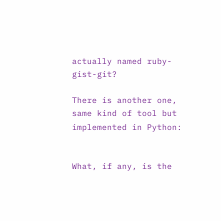actually named ruby-gist-git?

There is another one, same kind of tool but implemented in Python:


What, if any, is the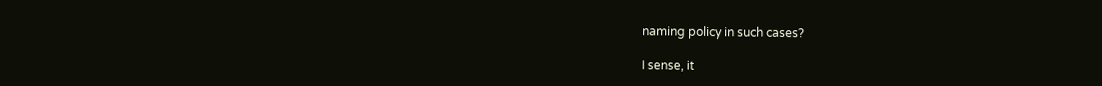naming policy in such cases?

I sense, it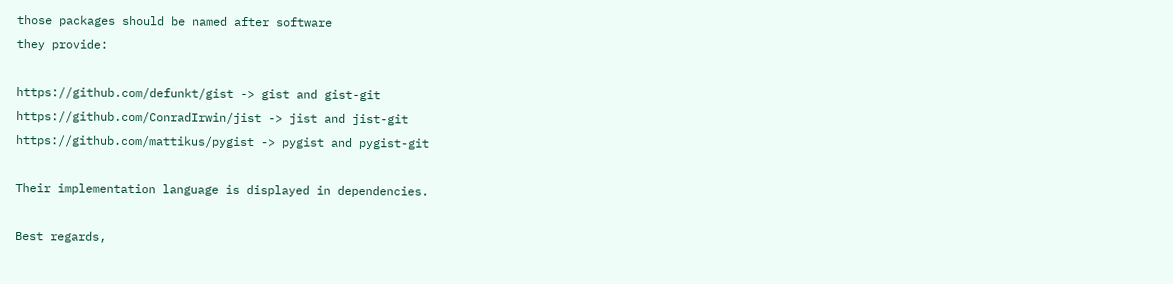those packages should be named after software
they provide:

https://github.com/defunkt/gist -> gist and gist-git
https://github.com/ConradIrwin/jist -> jist and jist-git
https://github.com/mattikus/pygist -> pygist and pygist-git

Their implementation language is displayed in dependencies.

Best regards,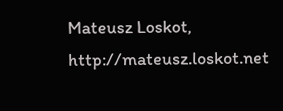Mateusz Loskot, http://mateusz.loskot.net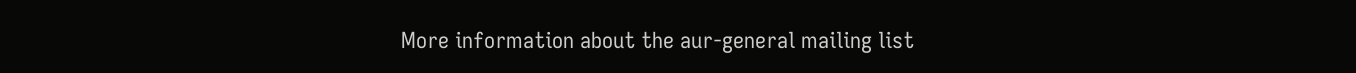More information about the aur-general mailing list